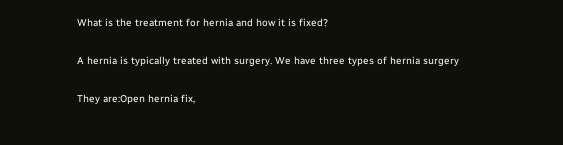What is the treatment for hernia and how it is fixed?

A hernia is typically treated with surgery. We have three types of hernia surgery

They are:Open hernia fix,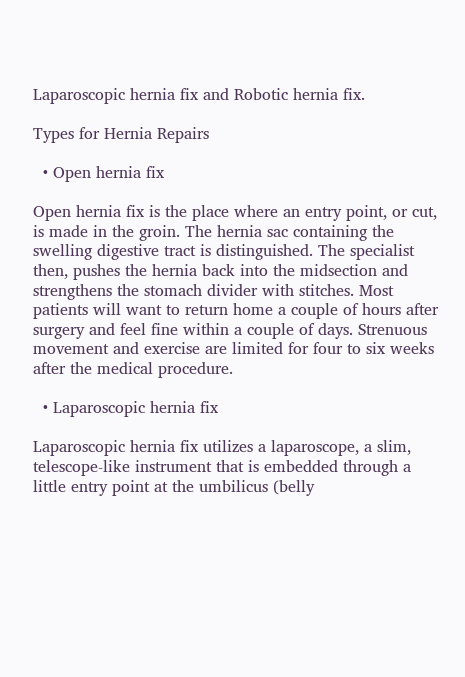Laparoscopic hernia fix and Robotic hernia fix.

Types for Hernia Repairs

  • Open hernia fix

Open hernia fix is the place where an entry point, or cut, is made in the groin. The hernia sac containing the swelling digestive tract is distinguished. The specialist then, pushes the hernia back into the midsection and strengthens the stomach divider with stitches. Most patients will want to return home a couple of hours after surgery and feel fine within a couple of days. Strenuous movement and exercise are limited for four to six weeks after the medical procedure.

  • Laparoscopic hernia fix

Laparoscopic hernia fix utilizes a laparoscope, a slim, telescope-like instrument that is embedded through a little entry point at the umbilicus (belly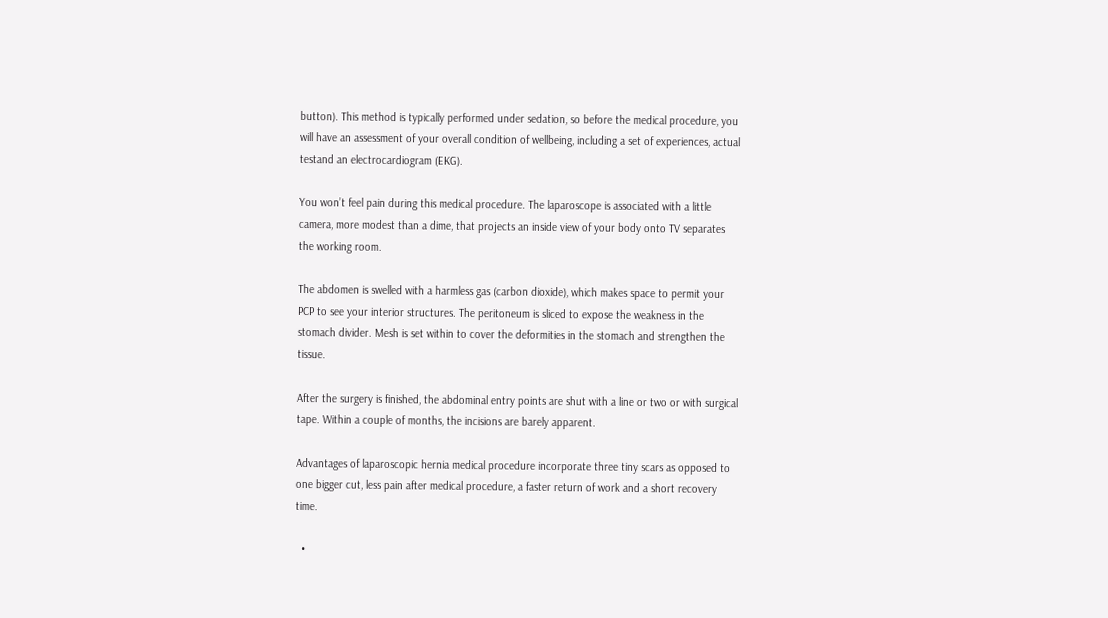button). This method is typically performed under sedation, so before the medical procedure, you will have an assessment of your overall condition of wellbeing, including a set of experiences, actual testand an electrocardiogram (EKG).

You won’t feel pain during this medical procedure. The laparoscope is associated with a little camera, more modest than a dime, that projects an inside view of your body onto TV separates the working room.

The abdomen is swelled with a harmless gas (carbon dioxide), which makes space to permit your PCP to see your interior structures. The peritoneum is sliced to expose the weakness in the stomach divider. Mesh is set within to cover the deformities in the stomach and strengthen the tissue.

After the surgery is finished, the abdominal entry points are shut with a line or two or with surgical tape. Within a couple of months, the incisions are barely apparent.

Advantages of laparoscopic hernia medical procedure incorporate three tiny scars as opposed to one bigger cut, less pain after medical procedure, a faster return of work and a short recovery time.

  •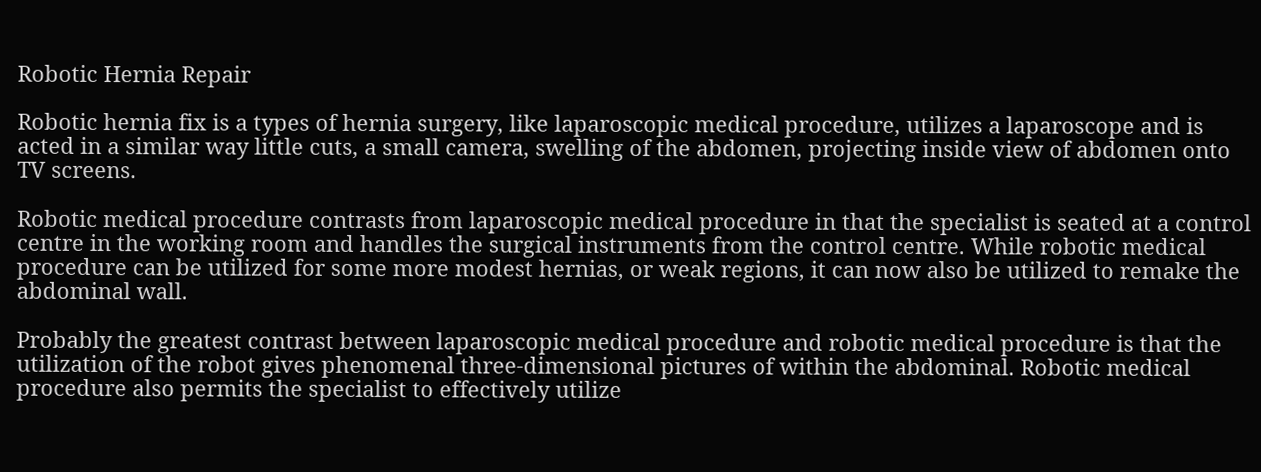Robotic Hernia Repair

Robotic hernia fix is a types of hernia surgery, like laparoscopic medical procedure, utilizes a laparoscope and is acted in a similar way little cuts, a small camera, swelling of the abdomen, projecting inside view of abdomen onto TV screens.

Robotic medical procedure contrasts from laparoscopic medical procedure in that the specialist is seated at a control centre in the working room and handles the surgical instruments from the control centre. While robotic medical procedure can be utilized for some more modest hernias, or weak regions, it can now also be utilized to remake the abdominal wall.

Probably the greatest contrast between laparoscopic medical procedure and robotic medical procedure is that the utilization of the robot gives phenomenal three-dimensional pictures of within the abdominal. Robotic medical procedure also permits the specialist to effectively utilize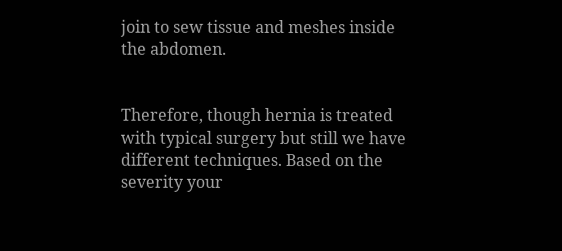join to sew tissue and meshes inside the abdomen.


Therefore, though hernia is treated with typical surgery but still we have different techniques. Based on the severity your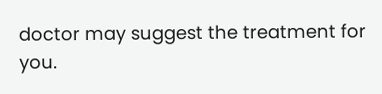doctor may suggest the treatment for you.